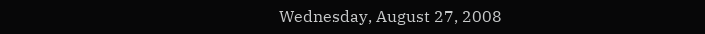Wednesday, August 27, 2008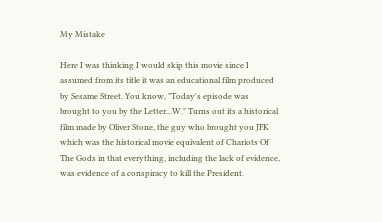My Mistake

Here I was thinking I would skip this movie since I assumed from its title it was an educational film produced by Sesame Street. You know, "Today's episode was brought to you by the Letter...W." Turns out its a historical film made by Oliver Stone, the guy who brought you JFK which was the historical movie equivalent of Chariots Of The Gods in that everything, including the lack of evidence, was evidence of a conspiracy to kill the President.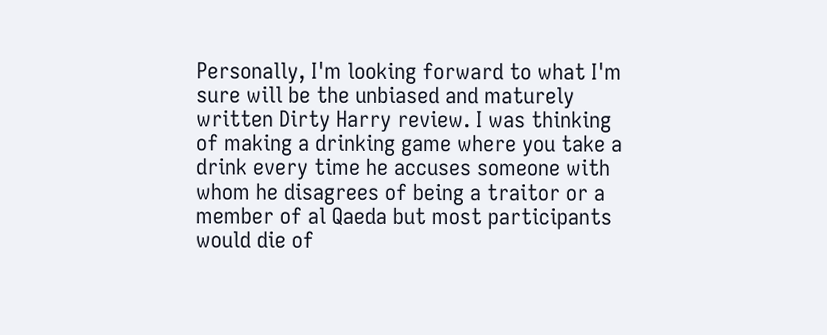Personally, I'm looking forward to what I'm sure will be the unbiased and maturely written Dirty Harry review. I was thinking of making a drinking game where you take a drink every time he accuses someone with whom he disagrees of being a traitor or a member of al Qaeda but most participants would die of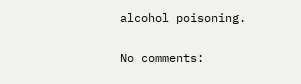alcohol poisoning.

No comments: